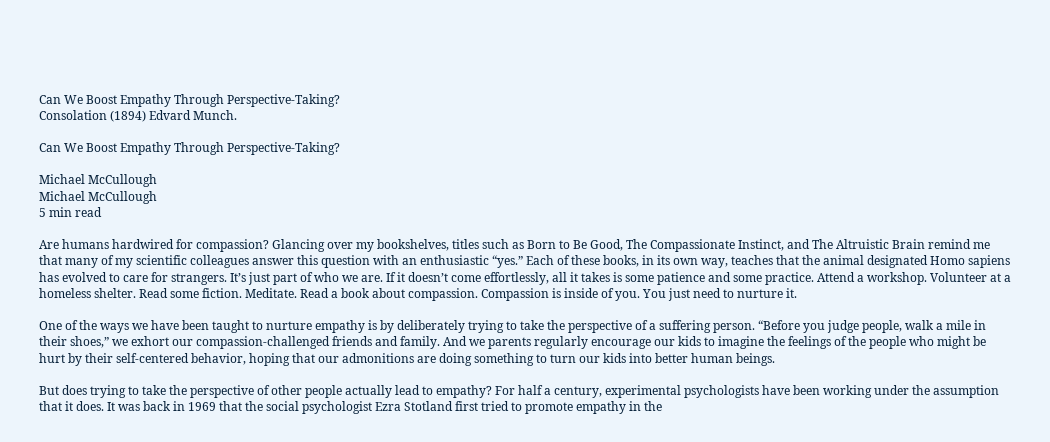Can We Boost Empathy Through Perspective-Taking?
Consolation (1894) Edvard Munch.

Can We Boost Empathy Through Perspective-Taking?

Michael McCullough
Michael McCullough
5 min read

Are humans hardwired for compassion? Glancing over my bookshelves, titles such as Born to Be Good, The Compassionate Instinct, and The Altruistic Brain remind me that many of my scientific colleagues answer this question with an enthusiastic “yes.” Each of these books, in its own way, teaches that the animal designated Homo sapiens has evolved to care for strangers. It’s just part of who we are. If it doesn’t come effortlessly, all it takes is some patience and some practice. Attend a workshop. Volunteer at a homeless shelter. Read some fiction. Meditate. Read a book about compassion. Compassion is inside of you. You just need to nurture it.

One of the ways we have been taught to nurture empathy is by deliberately trying to take the perspective of a suffering person. “Before you judge people, walk a mile in their shoes,” we exhort our compassion-challenged friends and family. And we parents regularly encourage our kids to imagine the feelings of the people who might be hurt by their self-centered behavior, hoping that our admonitions are doing something to turn our kids into better human beings.

But does trying to take the perspective of other people actually lead to empathy? For half a century, experimental psychologists have been working under the assumption that it does. It was back in 1969 that the social psychologist Ezra Stotland first tried to promote empathy in the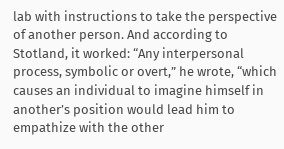lab with instructions to take the perspective of another person. And according to Stotland, it worked: “Any interpersonal process, symbolic or overt,” he wrote, “which causes an individual to imagine himself in another’s position would lead him to empathize with the other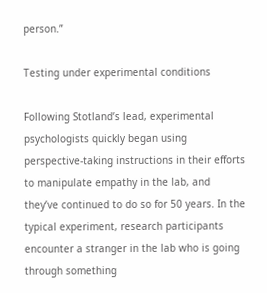person.”

Testing under experimental conditions

Following Stotland’s lead, experimental psychologists quickly began using perspective-taking instructions in their efforts to manipulate empathy in the lab, and they’ve continued to do so for 50 years. In the typical experiment, research participants encounter a stranger in the lab who is going through something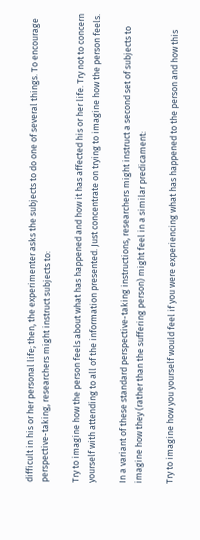difficult in his or her personal life; then, the experimenter asks the subjects to do one of several things. To encourage perspective-taking, researchers might instruct subjects to:

Try to imagine how the person feels about what has happened and how it has affected his or her life. Try not to concern yourself with attending to all of the information presented. Just concentrate on trying to imagine how the person feels.

In a variant of these standard perspective-taking instructions, researchers might instruct a second set of subjects to imagine how they (rather than the suffering person) might feel in a similar predicament:

Try to imagine how you yourself would feel if you were experiencing what has happened to the person and how this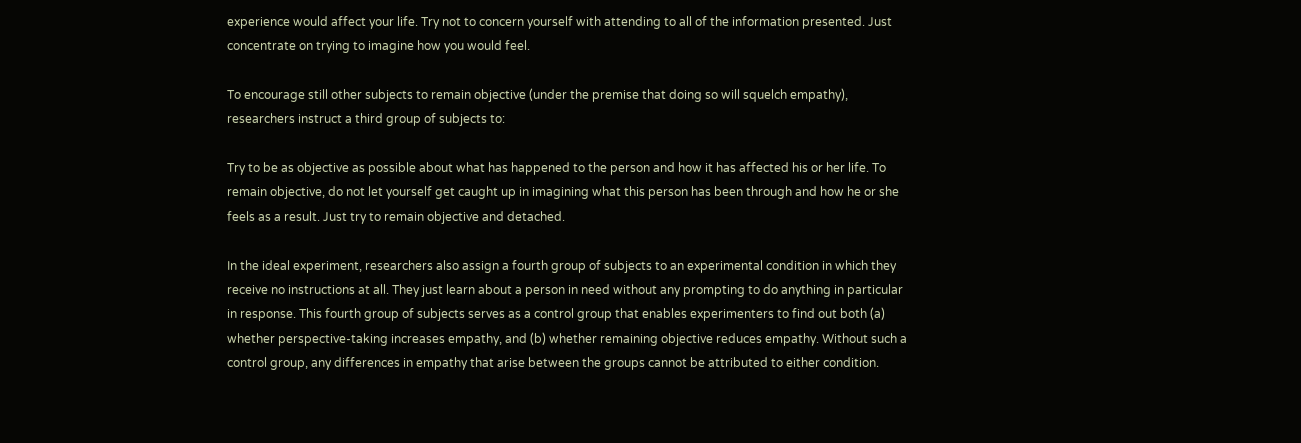experience would affect your life. Try not to concern yourself with attending to all of the information presented. Just concentrate on trying to imagine how you would feel.

To encourage still other subjects to remain objective (under the premise that doing so will squelch empathy), researchers instruct a third group of subjects to:

Try to be as objective as possible about what has happened to the person and how it has affected his or her life. To remain objective, do not let yourself get caught up in imagining what this person has been through and how he or she feels as a result. Just try to remain objective and detached.

In the ideal experiment, researchers also assign a fourth group of subjects to an experimental condition in which they receive no instructions at all. They just learn about a person in need without any prompting to do anything in particular in response. This fourth group of subjects serves as a control group that enables experimenters to find out both (a) whether perspective-taking increases empathy, and (b) whether remaining objective reduces empathy. Without such a control group, any differences in empathy that arise between the groups cannot be attributed to either condition.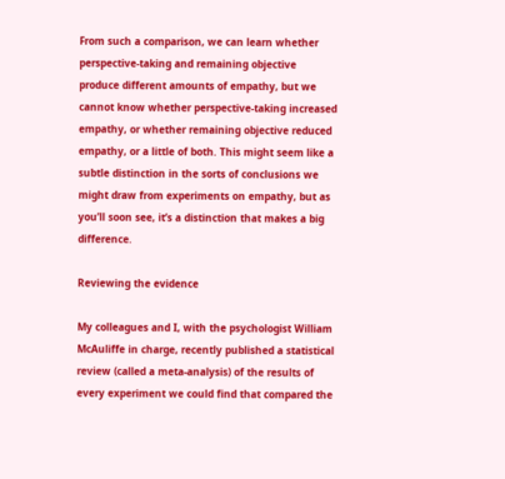From such a comparison, we can learn whether perspective-taking and remaining objective produce different amounts of empathy, but we cannot know whether perspective-taking increased empathy, or whether remaining objective reduced empathy, or a little of both. This might seem like a subtle distinction in the sorts of conclusions we might draw from experiments on empathy, but as you’ll soon see, it’s a distinction that makes a big difference.

Reviewing the evidence

My colleagues and I, with the psychologist William McAuliffe in charge, recently published a statistical review (called a meta-analysis) of the results of every experiment we could find that compared the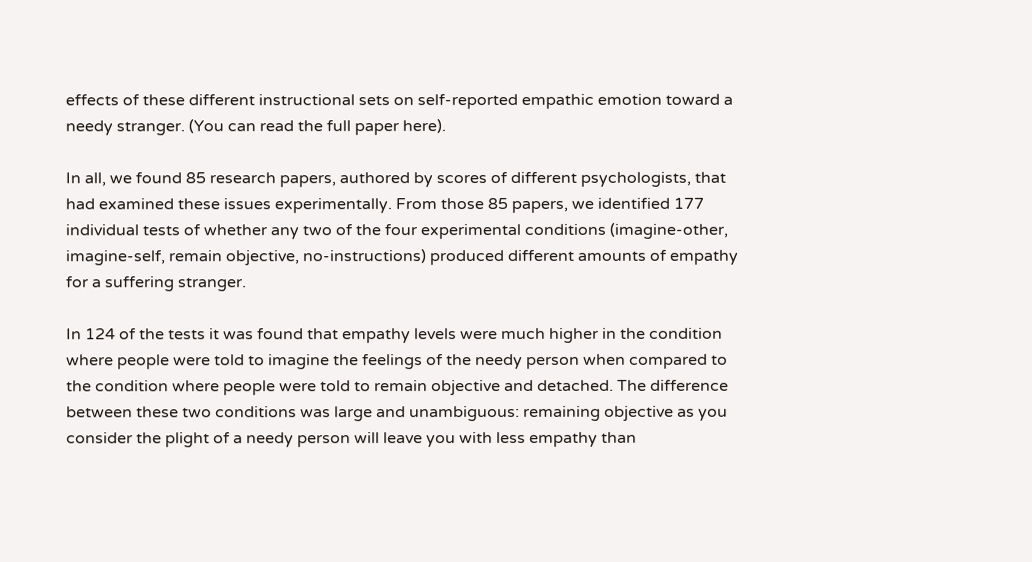effects of these different instructional sets on self-reported empathic emotion toward a needy stranger. (You can read the full paper here).

In all, we found 85 research papers, authored by scores of different psychologists, that had examined these issues experimentally. From those 85 papers, we identified 177 individual tests of whether any two of the four experimental conditions (imagine-other, imagine-self, remain objective, no-instructions) produced different amounts of empathy for a suffering stranger.

In 124 of the tests it was found that empathy levels were much higher in the condition where people were told to imagine the feelings of the needy person when compared to the condition where people were told to remain objective and detached. The difference between these two conditions was large and unambiguous: remaining objective as you consider the plight of a needy person will leave you with less empathy than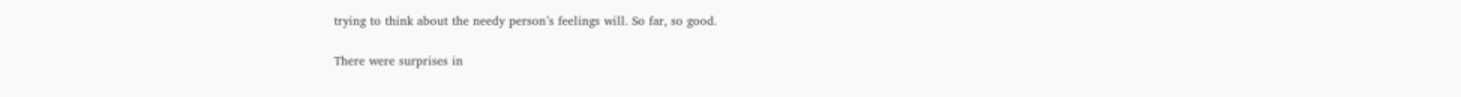trying to think about the needy person’s feelings will. So far, so good.

There were surprises in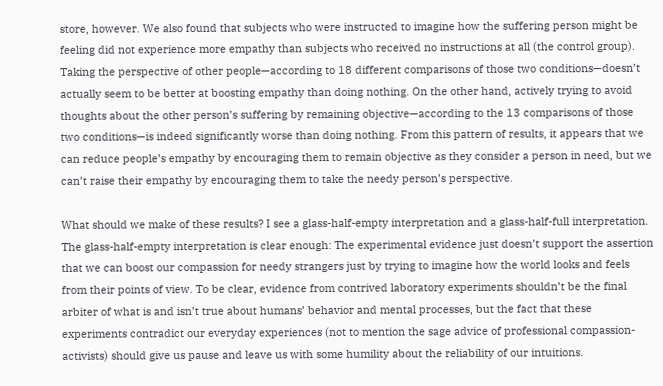store, however. We also found that subjects who were instructed to imagine how the suffering person might be feeling did not experience more empathy than subjects who received no instructions at all (the control group). Taking the perspective of other people—according to 18 different comparisons of those two conditions—doesn’t actually seem to be better at boosting empathy than doing nothing. On the other hand, actively trying to avoid thoughts about the other person’s suffering by remaining objective—according to the 13 comparisons of those two conditions—is indeed significantly worse than doing nothing. From this pattern of results, it appears that we can reduce people’s empathy by encouraging them to remain objective as they consider a person in need, but we can’t raise their empathy by encouraging them to take the needy person’s perspective.

What should we make of these results? I see a glass-half-empty interpretation and a glass-half-full interpretation. The glass-half-empty interpretation is clear enough: The experimental evidence just doesn’t support the assertion that we can boost our compassion for needy strangers just by trying to imagine how the world looks and feels from their points of view. To be clear, evidence from contrived laboratory experiments shouldn’t be the final arbiter of what is and isn’t true about humans’ behavior and mental processes, but the fact that these experiments contradict our everyday experiences (not to mention the sage advice of professional compassion-activists) should give us pause and leave us with some humility about the reliability of our intuitions.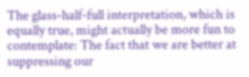The glass-half-full interpretation, which is equally true, might actually be more fun to contemplate: The fact that we are better at suppressing our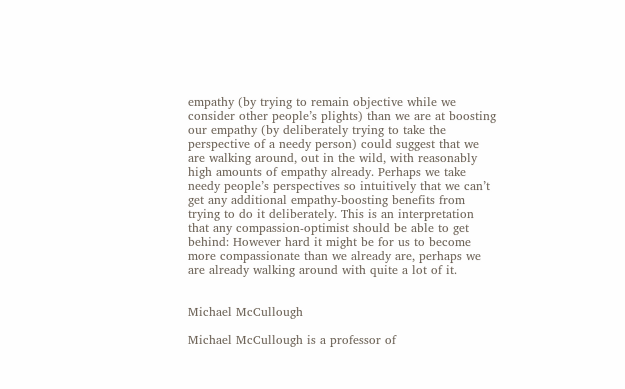empathy (by trying to remain objective while we consider other people’s plights) than we are at boosting our empathy (by deliberately trying to take the perspective of a needy person) could suggest that we are walking around, out in the wild, with reasonably high amounts of empathy already. Perhaps we take needy people’s perspectives so intuitively that we can’t get any additional empathy-boosting benefits from trying to do it deliberately. This is an interpretation that any compassion-optimist should be able to get behind: However hard it might be for us to become more compassionate than we already are, perhaps we are already walking around with quite a lot of it.


Michael McCullough

Michael McCullough is a professor of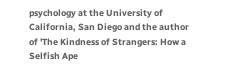psychology at the University of California, San Diego and the author of 'The Kindness of Strangers: How a Selfish Ape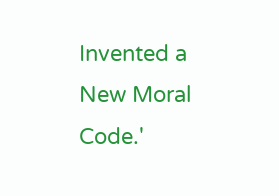Invented a New Moral Code.'